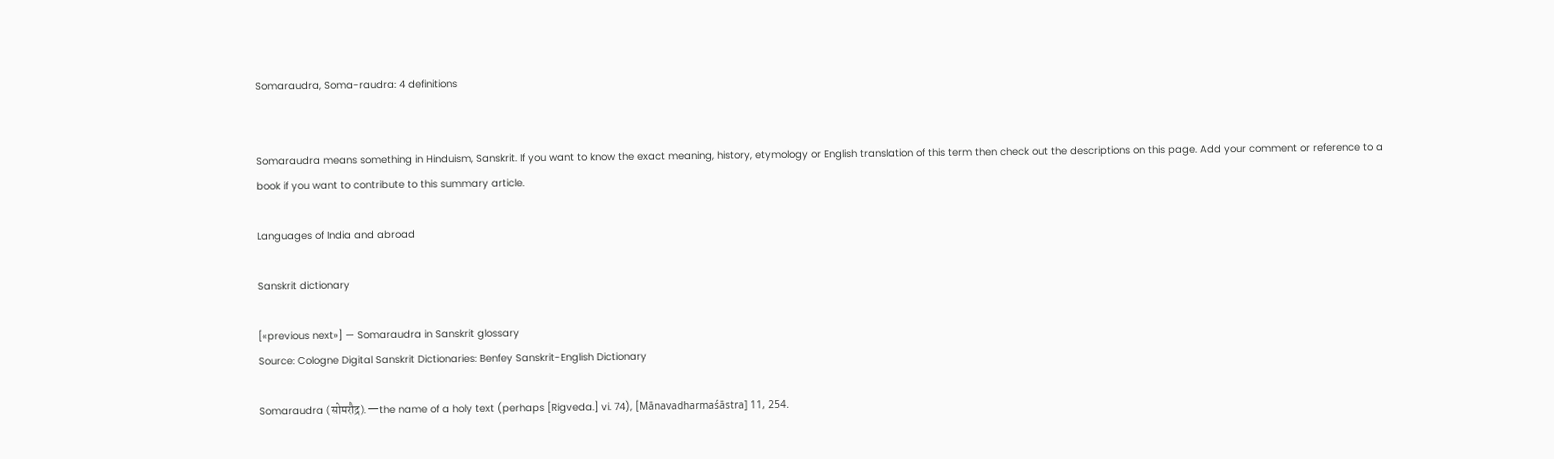Somaraudra, Soma-raudra: 4 definitions


Somaraudra means something in Hinduism, Sanskrit. If you want to know the exact meaning, history, etymology or English translation of this term then check out the descriptions on this page. Add your comment or reference to a book if you want to contribute to this summary article.

Languages of India and abroad

Sanskrit dictionary

[«previous next»] — Somaraudra in Sanskrit glossary
Source: Cologne Digital Sanskrit Dictionaries: Benfey Sanskrit-English Dictionary

Somaraudra (सोमरौद्र).—the name of a holy text (perhaps [Rigveda.] vi. 74), [Mānavadharmaśāstra] 11, 254.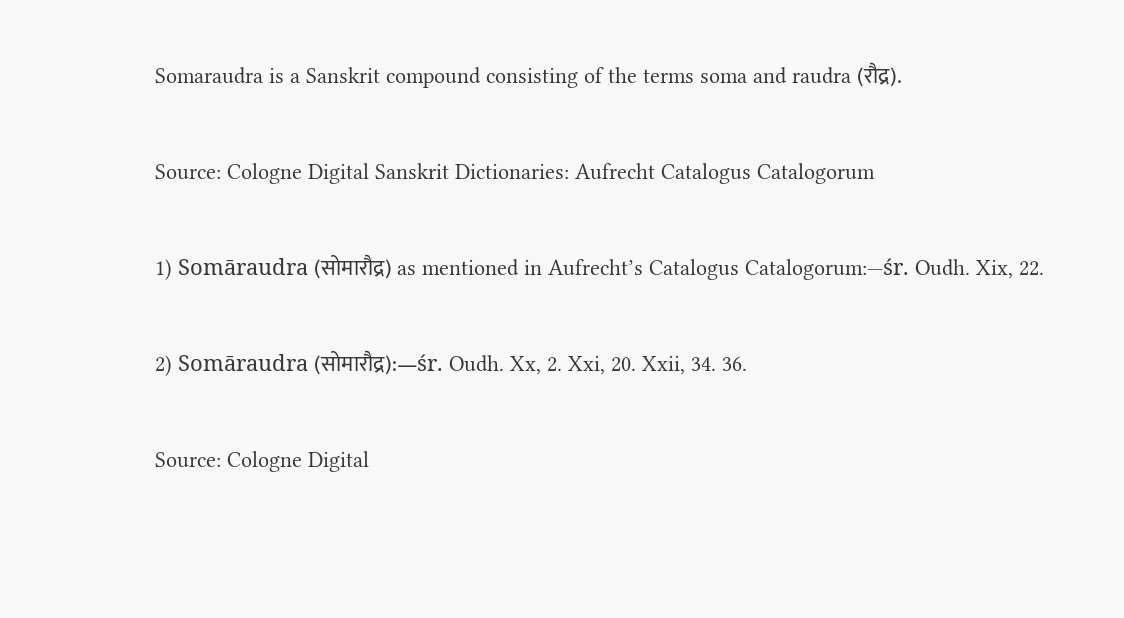Somaraudra is a Sanskrit compound consisting of the terms soma and raudra (रौद्र).

Source: Cologne Digital Sanskrit Dictionaries: Aufrecht Catalogus Catalogorum

1) Somāraudra (सोमारौद्र) as mentioned in Aufrecht’s Catalogus Catalogorum:—śr. Oudh. Xix, 22.

2) Somāraudra (सोमारौद्र):—śr. Oudh. Xx, 2. Xxi, 20. Xxii, 34. 36.

Source: Cologne Digital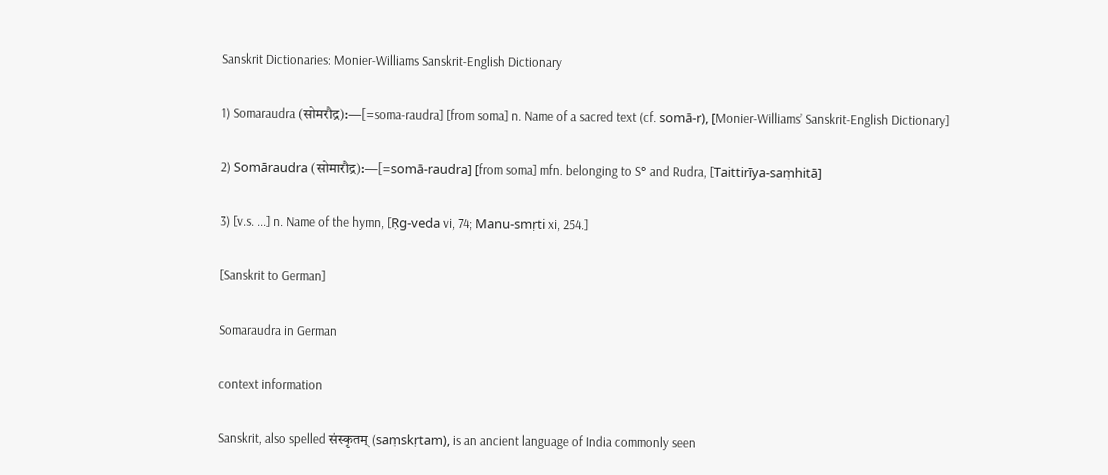Sanskrit Dictionaries: Monier-Williams Sanskrit-English Dictionary

1) Somaraudra (सोमरौद्र):—[=soma-raudra] [from soma] n. Name of a sacred text (cf. somā-r), [Monier-Williams’ Sanskrit-English Dictionary]

2) Somāraudra (सोमारौद्र):—[=somā-raudra] [from soma] mfn. belonging to S° and Rudra, [Taittirīya-saṃhitā]

3) [v.s. ...] n. Name of the hymn, [Ṛg-veda vi, 74; Manu-smṛti xi, 254.]

[Sanskrit to German]

Somaraudra in German

context information

Sanskrit, also spelled संस्कृतम् (saṃskṛtam), is an ancient language of India commonly seen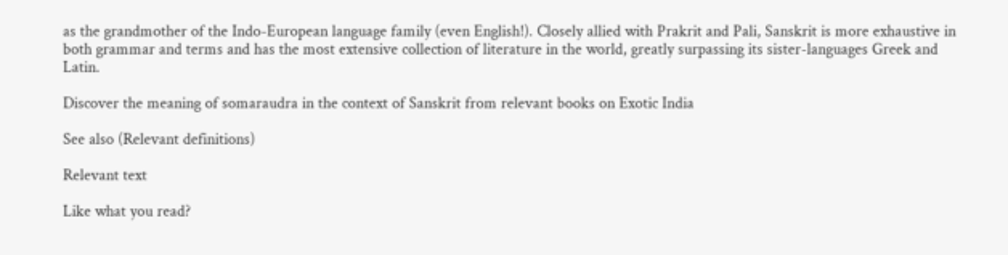as the grandmother of the Indo-European language family (even English!). Closely allied with Prakrit and Pali, Sanskrit is more exhaustive in both grammar and terms and has the most extensive collection of literature in the world, greatly surpassing its sister-languages Greek and Latin.

Discover the meaning of somaraudra in the context of Sanskrit from relevant books on Exotic India

See also (Relevant definitions)

Relevant text

Like what you read?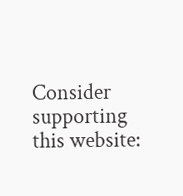Consider supporting this website: